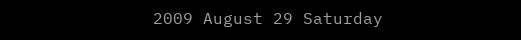2009 August 29 Saturday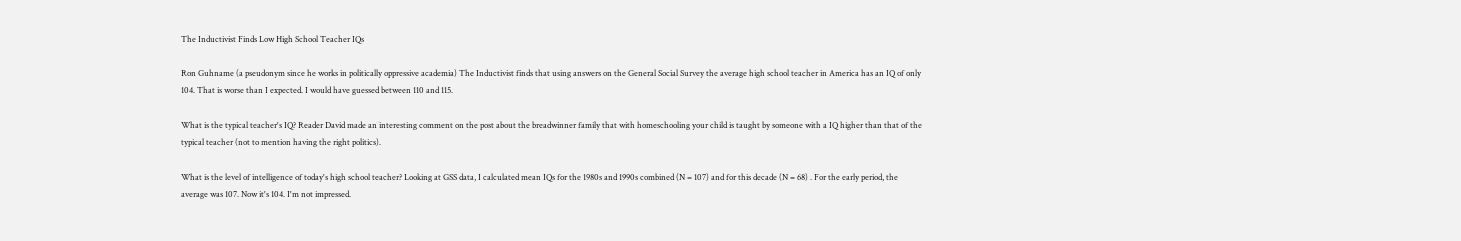The Inductivist Finds Low High School Teacher IQs

Ron Guhname (a pseudonym since he works in politically oppressive academia) The Inductivist finds that using answers on the General Social Survey the average high school teacher in America has an IQ of only 104. That is worse than I expected. I would have guessed between 110 and 115.

What is the typical teacher's IQ? Reader David made an interesting comment on the post about the breadwinner family that with homeschooling your child is taught by someone with a IQ higher than that of the typical teacher (not to mention having the right politics).

What is the level of intelligence of today's high school teacher? Looking at GSS data, I calculated mean IQs for the 1980s and 1990s combined (N = 107) and for this decade (N = 68) . For the early period, the average was 107. Now it's 104. I'm not impressed.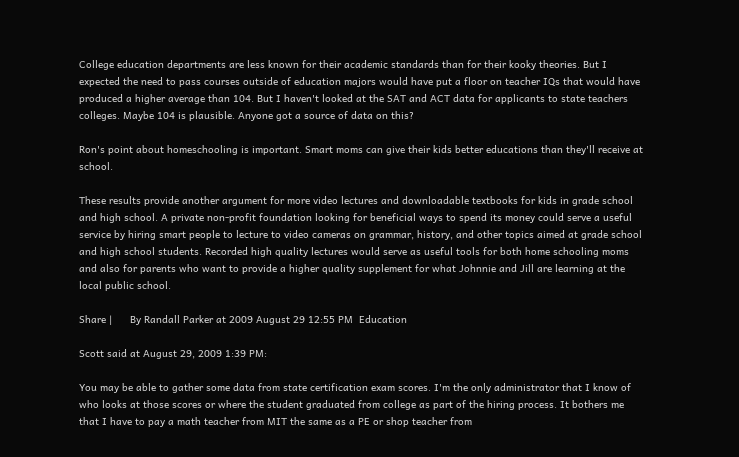College education departments are less known for their academic standards than for their kooky theories. But I expected the need to pass courses outside of education majors would have put a floor on teacher IQs that would have produced a higher average than 104. But I haven't looked at the SAT and ACT data for applicants to state teachers colleges. Maybe 104 is plausible. Anyone got a source of data on this?

Ron's point about homeschooling is important. Smart moms can give their kids better educations than they'll receive at school.

These results provide another argument for more video lectures and downloadable textbooks for kids in grade school and high school. A private non-profit foundation looking for beneficial ways to spend its money could serve a useful service by hiring smart people to lecture to video cameras on grammar, history, and other topics aimed at grade school and high school students. Recorded high quality lectures would serve as useful tools for both home schooling moms and also for parents who want to provide a higher quality supplement for what Johnnie and Jill are learning at the local public school.

Share |      By Randall Parker at 2009 August 29 12:55 PM  Education

Scott said at August 29, 2009 1:39 PM:

You may be able to gather some data from state certification exam scores. I'm the only administrator that I know of who looks at those scores or where the student graduated from college as part of the hiring process. It bothers me that I have to pay a math teacher from MIT the same as a PE or shop teacher from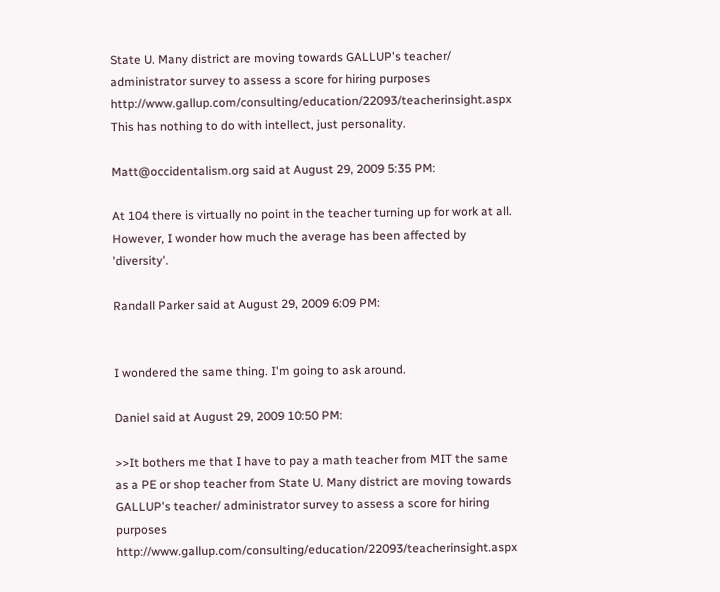State U. Many district are moving towards GALLUP's teacher/ administrator survey to assess a score for hiring purposes http://www.gallup.com/consulting/education/22093/teacherinsight.aspx This has nothing to do with intellect, just personality.

Matt@occidentalism.org said at August 29, 2009 5:35 PM:

At 104 there is virtually no point in the teacher turning up for work at all. However, I wonder how much the average has been affected by 'diversity'.

Randall Parker said at August 29, 2009 6:09 PM:


I wondered the same thing. I'm going to ask around.

Daniel said at August 29, 2009 10:50 PM:

>>It bothers me that I have to pay a math teacher from MIT the same as a PE or shop teacher from State U. Many district are moving towards GALLUP's teacher/ administrator survey to assess a score for hiring purposes http://www.gallup.com/consulting/education/22093/teacherinsight.aspx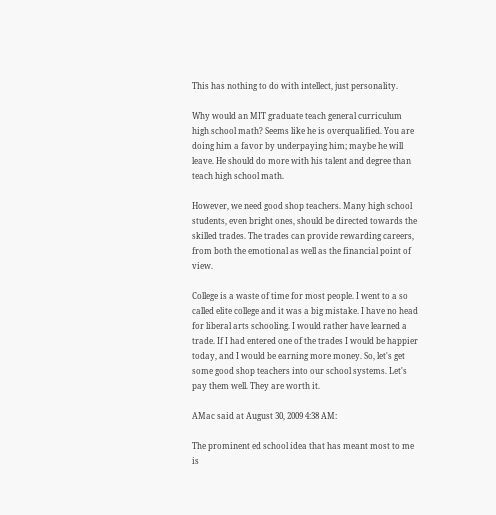This has nothing to do with intellect, just personality.

Why would an MIT graduate teach general curriculum high school math? Seems like he is overqualified. You are doing him a favor by underpaying him; maybe he will leave. He should do more with his talent and degree than teach high school math.

However, we need good shop teachers. Many high school students, even bright ones, should be directed towards the skilled trades. The trades can provide rewarding careers, from both the emotional as well as the financial point of view.

College is a waste of time for most people. I went to a so called elite college and it was a big mistake. I have no head for liberal arts schooling. I would rather have learned a trade. If I had entered one of the trades I would be happier today, and I would be earning more money. So, let's get some good shop teachers into our school systems. Let's pay them well. They are worth it.

AMac said at August 30, 2009 4:38 AM:

The prominent ed school idea that has meant most to me is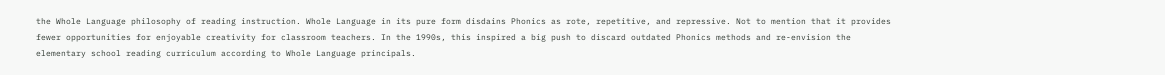the Whole Language philosophy of reading instruction. Whole Language in its pure form disdains Phonics as rote, repetitive, and repressive. Not to mention that it provides fewer opportunities for enjoyable creativity for classroom teachers. In the 1990s, this inspired a big push to discard outdated Phonics methods and re-envision the elementary school reading curriculum according to Whole Language principals.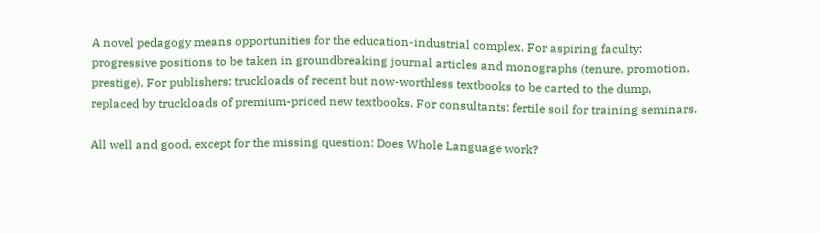A novel pedagogy means opportunities for the education-industrial complex. For aspiring faculty: progressive positions to be taken in groundbreaking journal articles and monographs (tenure, promotion, prestige). For publishers: truckloads of recent but now-worthless textbooks to be carted to the dump, replaced by truckloads of premium-priced new textbooks. For consultants: fertile soil for training seminars.

All well and good, except for the missing question: Does Whole Language work?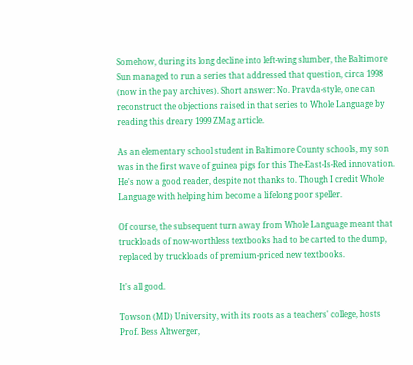Somehow, during its long decline into left-wing slumber, the Baltimore Sun managed to run a series that addressed that question, circa 1998 (now in the pay archives). Short answer: No. Pravda-style, one can reconstruct the objections raised in that series to Whole Language by reading this dreary 1999 ZMag article.

As an elementary school student in Baltimore County schools, my son was in the first wave of guinea pigs for this The-East-Is-Red innovation. He's now a good reader, despite not thanks to. Though I credit Whole Language with helping him become a lifelong poor speller.

Of course, the subsequent turn away from Whole Language meant that truckloads of now-worthless textbooks had to be carted to the dump, replaced by truckloads of premium-priced new textbooks.

It's all good.

Towson (MD) University, with its roots as a teachers' college, hosts Prof. Bess Altwerger,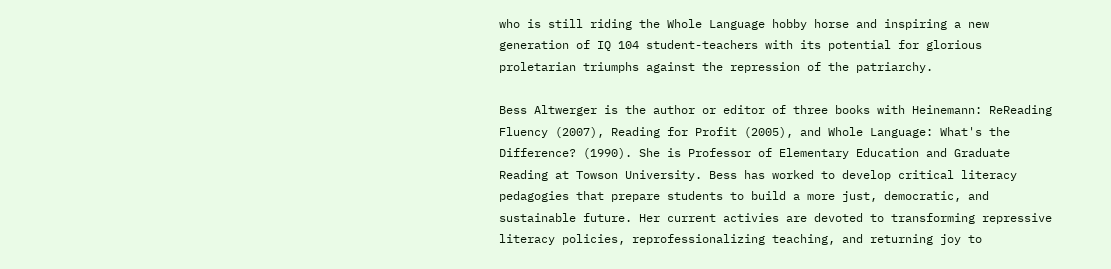who is still riding the Whole Language hobby horse and inspiring a new generation of IQ 104 student-teachers with its potential for glorious proletarian triumphs against the repression of the patriarchy.

Bess Altwerger is the author or editor of three books with Heinemann: ReReading Fluency (2007), Reading for Profit (2005), and Whole Language: What's the Difference? (1990). She is Professor of Elementary Education and Graduate Reading at Towson University. Bess has worked to develop critical literacy pedagogies that prepare students to build a more just, democratic, and sustainable future. Her current activies are devoted to transforming repressive literacy policies, reprofessionalizing teaching, and returning joy to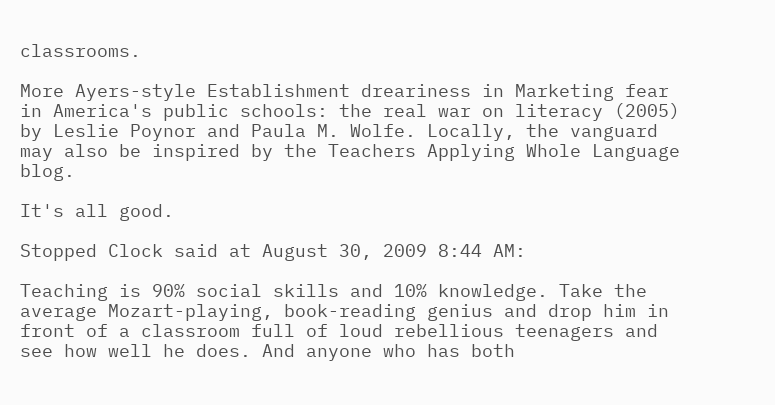classrooms.

More Ayers-style Establishment dreariness in Marketing fear in America's public schools: the real war on literacy (2005) by Leslie Poynor and Paula M. Wolfe. Locally, the vanguard may also be inspired by the Teachers Applying Whole Language blog.

It's all good.

Stopped Clock said at August 30, 2009 8:44 AM:

Teaching is 90% social skills and 10% knowledge. Take the average Mozart-playing, book-reading genius and drop him in front of a classroom full of loud rebellious teenagers and see how well he does. And anyone who has both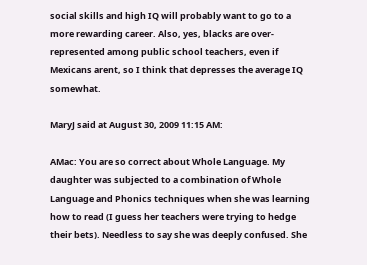social skills and high IQ will probably want to go to a more rewarding career. Also, yes, blacks are over-represented among public school teachers, even if Mexicans arent, so I think that depresses the average IQ somewhat.

MaryJ said at August 30, 2009 11:15 AM:

AMac: You are so correct about Whole Language. My daughter was subjected to a combination of Whole Language and Phonics techniques when she was learning how to read (I guess her teachers were trying to hedge their bets). Needless to say she was deeply confused. She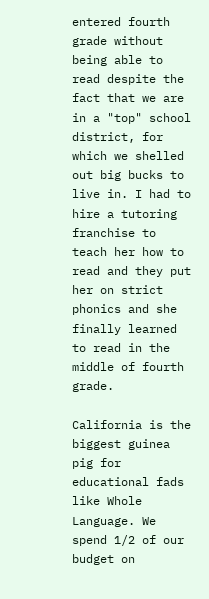entered fourth grade without being able to read despite the fact that we are in a "top" school district, for which we shelled out big bucks to live in. I had to hire a tutoring franchise to teach her how to read and they put her on strict phonics and she finally learned to read in the middle of fourth grade.

California is the biggest guinea pig for educational fads like Whole Language. We spend 1/2 of our budget on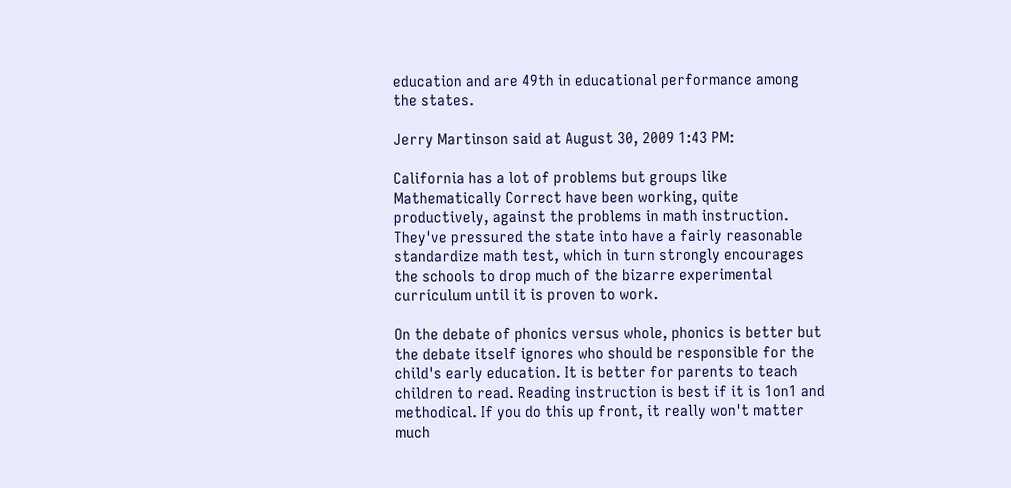education and are 49th in educational performance among the states.

Jerry Martinson said at August 30, 2009 1:43 PM:

California has a lot of problems but groups like Mathematically Correct have been working, quite productively, against the problems in math instruction. They've pressured the state into have a fairly reasonable standardize math test, which in turn strongly encourages the schools to drop much of the bizarre experimental curriculum until it is proven to work.

On the debate of phonics versus whole, phonics is better but the debate itself ignores who should be responsible for the child's early education. It is better for parents to teach children to read. Reading instruction is best if it is 1on1 and methodical. If you do this up front, it really won't matter much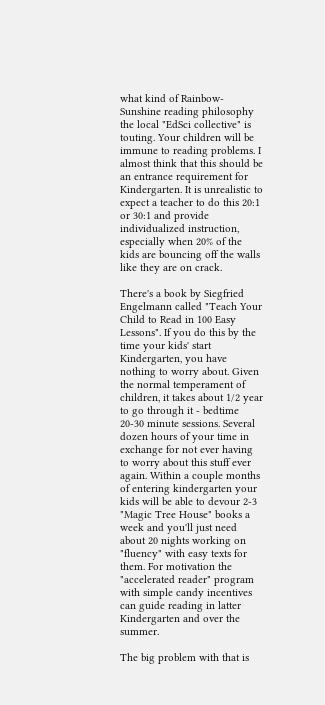what kind of Rainbow-Sunshine reading philosophy the local "EdSci collective" is touting. Your children will be immune to reading problems. I almost think that this should be an entrance requirement for Kindergarten. It is unrealistic to expect a teacher to do this 20:1 or 30:1 and provide individualized instruction, especially when 20% of the kids are bouncing off the walls like they are on crack.

There's a book by Siegfried Engelmann called "Teach Your Child to Read in 100 Easy Lessons". If you do this by the time your kids' start Kindergarten, you have nothing to worry about. Given the normal temperament of children, it takes about 1/2 year to go through it - bedtime 20-30 minute sessions. Several dozen hours of your time in exchange for not ever having to worry about this stuff ever again. Within a couple months of entering kindergarten your kids will be able to devour 2-3 "Magic Tree House" books a week and you'll just need about 20 nights working on "fluency" with easy texts for them. For motivation the "accelerated reader" program with simple candy incentives can guide reading in latter Kindergarten and over the summer.

The big problem with that is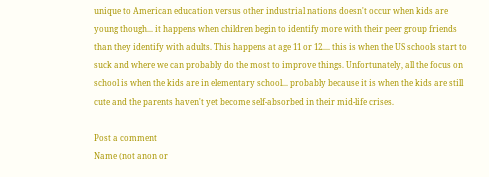unique to American education versus other industrial nations doesn't occur when kids are young though... it happens when children begin to identify more with their peer group friends than they identify with adults. This happens at age 11 or 12.... this is when the US schools start to suck and where we can probably do the most to improve things. Unfortunately, all the focus on school is when the kids are in elementary school... probably because it is when the kids are still cute and the parents haven't yet become self-absorbed in their mid-life crises.

Post a comment
Name (not anon or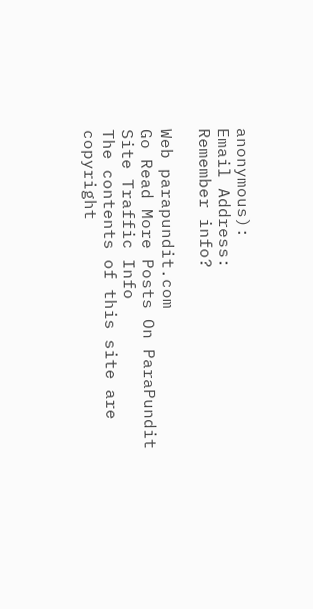anonymous):
Email Address:
Remember info?

Web parapundit.com
Go Read More Posts On ParaPundit
Site Traffic Info
The contents of this site are copyright